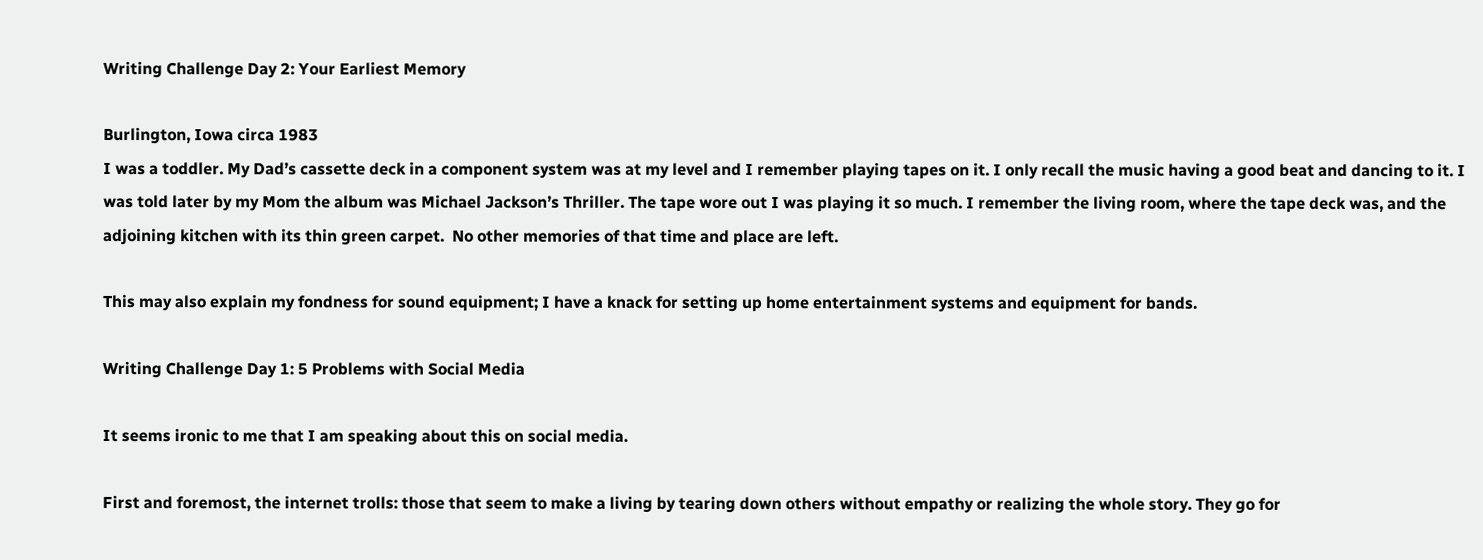Writing Challenge Day 2: Your Earliest Memory

Burlington, Iowa circa 1983
I was a toddler. My Dad’s cassette deck in a component system was at my level and I remember playing tapes on it. I only recall the music having a good beat and dancing to it. I was told later by my Mom the album was Michael Jackson’s Thriller. The tape wore out I was playing it so much. I remember the living room, where the tape deck was, and the adjoining kitchen with its thin green carpet.  No other memories of that time and place are left.

This may also explain my fondness for sound equipment; I have a knack for setting up home entertainment systems and equipment for bands.

Writing Challenge Day 1: 5 Problems with Social Media

It seems ironic to me that I am speaking about this on social media.

First and foremost, the internet trolls: those that seem to make a living by tearing down others without empathy or realizing the whole story. They go for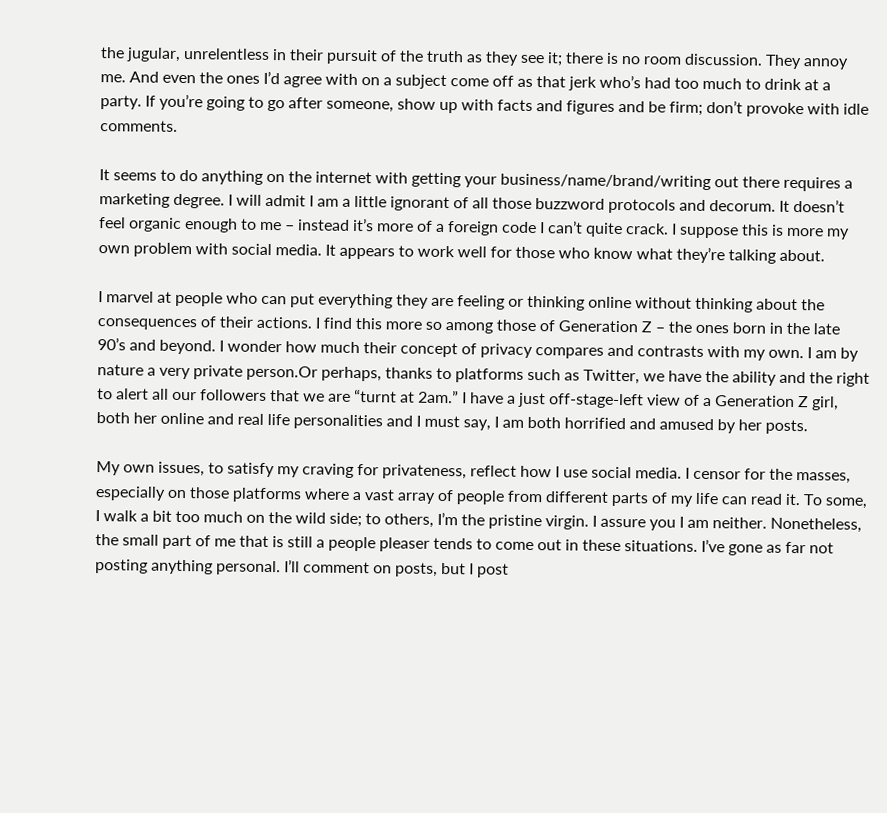the jugular, unrelentless in their pursuit of the truth as they see it; there is no room discussion. They annoy me. And even the ones I’d agree with on a subject come off as that jerk who’s had too much to drink at a party. If you’re going to go after someone, show up with facts and figures and be firm; don’t provoke with idle comments.

It seems to do anything on the internet with getting your business/name/brand/writing out there requires a marketing degree. I will admit I am a little ignorant of all those buzzword protocols and decorum. It doesn’t feel organic enough to me – instead it’s more of a foreign code I can’t quite crack. I suppose this is more my own problem with social media. It appears to work well for those who know what they’re talking about.

I marvel at people who can put everything they are feeling or thinking online without thinking about the consequences of their actions. I find this more so among those of Generation Z – the ones born in the late 90’s and beyond. I wonder how much their concept of privacy compares and contrasts with my own. I am by nature a very private person.Or perhaps, thanks to platforms such as Twitter, we have the ability and the right to alert all our followers that we are “turnt at 2am.” I have a just off-stage-left view of a Generation Z girl, both her online and real life personalities and I must say, I am both horrified and amused by her posts.

My own issues, to satisfy my craving for privateness, reflect how I use social media. I censor for the masses, especially on those platforms where a vast array of people from different parts of my life can read it. To some, I walk a bit too much on the wild side; to others, I’m the pristine virgin. I assure you I am neither. Nonetheless, the small part of me that is still a people pleaser tends to come out in these situations. I’ve gone as far not posting anything personal. I’ll comment on posts, but I post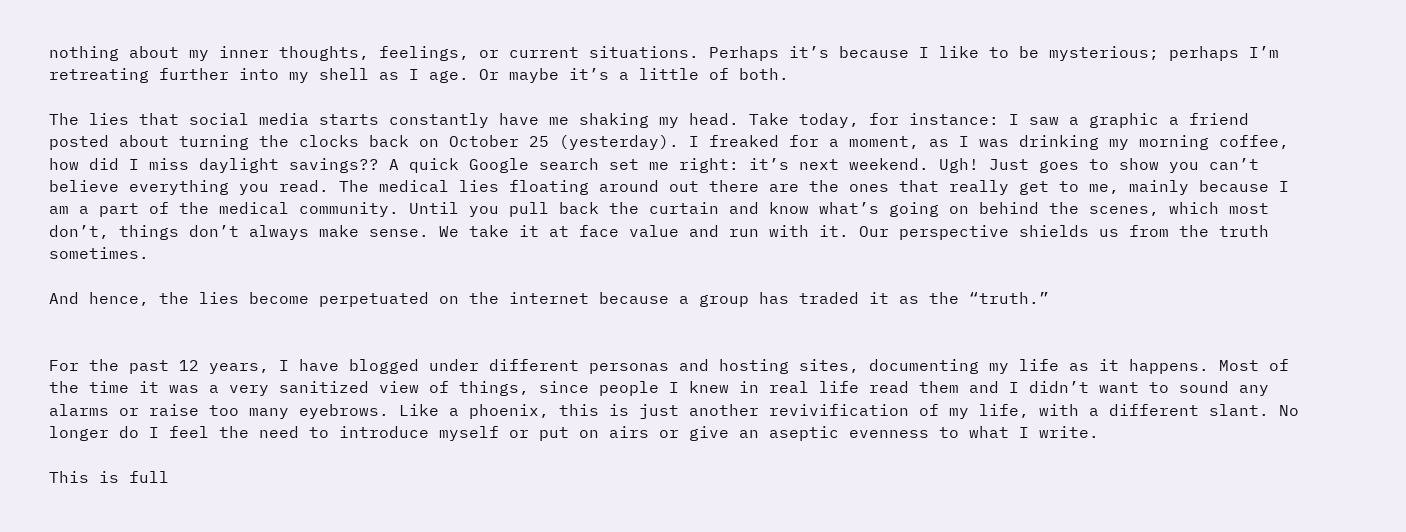nothing about my inner thoughts, feelings, or current situations. Perhaps it’s because I like to be mysterious; perhaps I’m retreating further into my shell as I age. Or maybe it’s a little of both.

The lies that social media starts constantly have me shaking my head. Take today, for instance: I saw a graphic a friend posted about turning the clocks back on October 25 (yesterday). I freaked for a moment, as I was drinking my morning coffee, how did I miss daylight savings?? A quick Google search set me right: it’s next weekend. Ugh! Just goes to show you can’t believe everything you read. The medical lies floating around out there are the ones that really get to me, mainly because I am a part of the medical community. Until you pull back the curtain and know what’s going on behind the scenes, which most don’t, things don’t always make sense. We take it at face value and run with it. Our perspective shields us from the truth sometimes.

And hence, the lies become perpetuated on the internet because a group has traded it as the “truth.”


For the past 12 years, I have blogged under different personas and hosting sites, documenting my life as it happens. Most of the time it was a very sanitized view of things, since people I knew in real life read them and I didn’t want to sound any alarms or raise too many eyebrows. Like a phoenix, this is just another revivification of my life, with a different slant. No longer do I feel the need to introduce myself or put on airs or give an aseptic evenness to what I write.

This is full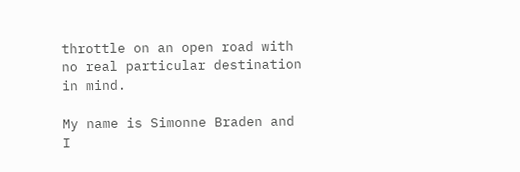throttle on an open road with no real particular destination in mind.

My name is Simonne Braden and I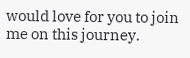would love for you to join me on this journey.